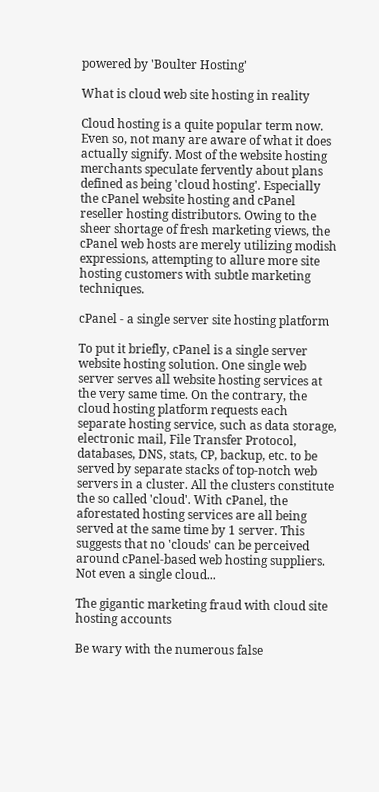powered by 'Boulter Hosting'

What is cloud web site hosting in reality

Cloud hosting is a quite popular term now. Even so, not many are aware of what it does actually signify. Most of the website hosting merchants speculate fervently about plans defined as being 'cloud hosting'. Especially the cPanel website hosting and cPanel reseller hosting distributors. Owing to the sheer shortage of fresh marketing views, the cPanel web hosts are merely utilizing modish expressions, attempting to allure more site hosting customers with subtle marketing techniques.

cPanel - a single server site hosting platform

To put it briefly, cPanel is a single server website hosting solution. One single web server serves all website hosting services at the very same time. On the contrary, the cloud hosting platform requests each separate hosting service, such as data storage, electronic mail, File Transfer Protocol, databases, DNS, stats, CP, backup, etc. to be served by separate stacks of top-notch web servers in a cluster. All the clusters constitute the so called 'cloud'. With cPanel, the aforestated hosting services are all being served at the same time by 1 server. This suggests that no 'clouds' can be perceived around cPanel-based web hosting suppliers. Not even a single cloud...

The gigantic marketing fraud with cloud site hosting accounts

Be wary with the numerous false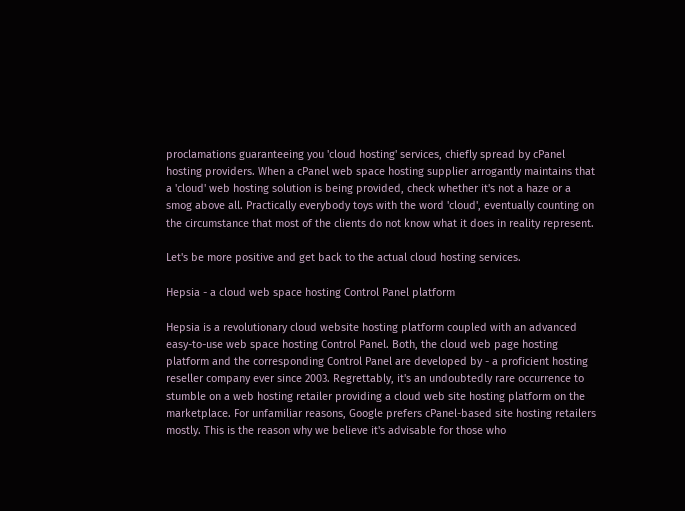proclamations guaranteeing you 'cloud hosting' services, chiefly spread by cPanel hosting providers. When a cPanel web space hosting supplier arrogantly maintains that a 'cloud' web hosting solution is being provided, check whether it's not a haze or a smog above all. Practically everybody toys with the word 'cloud', eventually counting on the circumstance that most of the clients do not know what it does in reality represent.

Let's be more positive and get back to the actual cloud hosting services.

Hepsia - a cloud web space hosting Control Panel platform

Hepsia is a revolutionary cloud website hosting platform coupled with an advanced easy-to-use web space hosting Control Panel. Both, the cloud web page hosting platform and the corresponding Control Panel are developed by - a proficient hosting reseller company ever since 2003. Regrettably, it's an undoubtedly rare occurrence to stumble on a web hosting retailer providing a cloud web site hosting platform on the marketplace. For unfamiliar reasons, Google prefers cPanel-based site hosting retailers mostly. This is the reason why we believe it's advisable for those who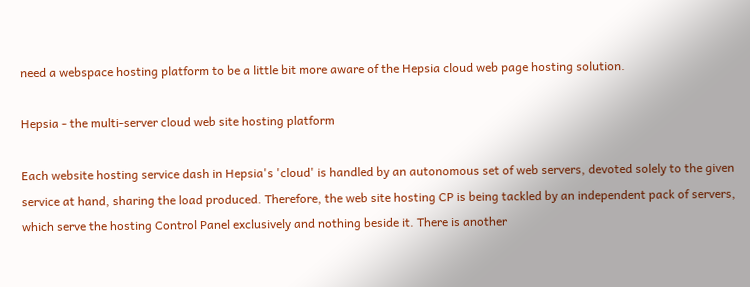need a webspace hosting platform to be a little bit more aware of the Hepsia cloud web page hosting solution.

Hepsia - the multi-server cloud web site hosting platform

Each website hosting service dash in Hepsia's 'cloud' is handled by an autonomous set of web servers, devoted solely to the given service at hand, sharing the load produced. Therefore, the web site hosting CP is being tackled by an independent pack of servers, which serve the hosting Control Panel exclusively and nothing beside it. There is another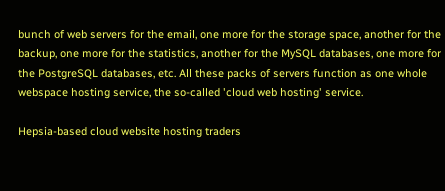bunch of web servers for the email, one more for the storage space, another for the backup, one more for the statistics, another for the MySQL databases, one more for the PostgreSQL databases, etc. All these packs of servers function as one whole webspace hosting service, the so-called 'cloud web hosting' service.

Hepsia-based cloud website hosting traders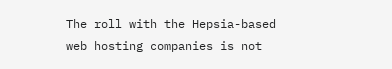The roll with the Hepsia-based web hosting companies is not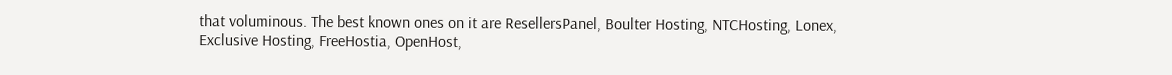that voluminous. The best known ones on it are ResellersPanel, Boulter Hosting, NTCHosting, Lonex, Exclusive Hosting, FreeHostia, OpenHost,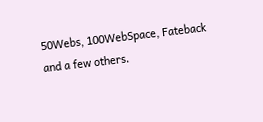50Webs, 100WebSpace, Fateback and a few others.